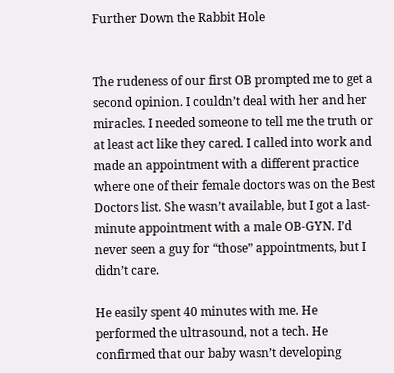Further Down the Rabbit Hole


The rudeness of our first OB prompted me to get a second opinion. I couldn’t deal with her and her miracles. I needed someone to tell me the truth or at least act like they cared. I called into work and made an appointment with a different practice where one of their female doctors was on the Best Doctors list. She wasn’t available, but I got a last-minute appointment with a male OB-GYN. I’d never seen a guy for “those” appointments, but I didn’t care.

He easily spent 40 minutes with me. He performed the ultrasound, not a tech. He confirmed that our baby wasn’t developing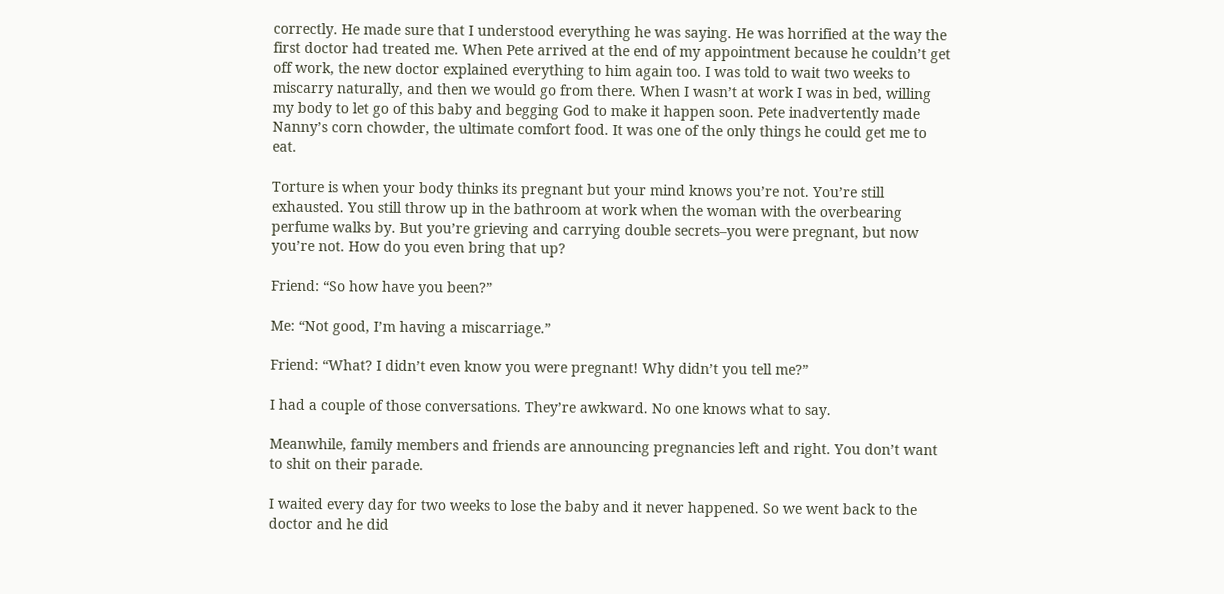correctly. He made sure that I understood everything he was saying. He was horrified at the way the first doctor had treated me. When Pete arrived at the end of my appointment because he couldn’t get off work, the new doctor explained everything to him again too. I was told to wait two weeks to miscarry naturally, and then we would go from there. When I wasn’t at work I was in bed, willing my body to let go of this baby and begging God to make it happen soon. Pete inadvertently made Nanny’s corn chowder, the ultimate comfort food. It was one of the only things he could get me to eat.

Torture is when your body thinks its pregnant but your mind knows you’re not. You’re still exhausted. You still throw up in the bathroom at work when the woman with the overbearing perfume walks by. But you’re grieving and carrying double secrets–you were pregnant, but now you’re not. How do you even bring that up?

Friend: “So how have you been?”

Me: “Not good, I’m having a miscarriage.”

Friend: “What? I didn’t even know you were pregnant! Why didn’t you tell me?”

I had a couple of those conversations. They’re awkward. No one knows what to say.

Meanwhile, family members and friends are announcing pregnancies left and right. You don’t want to shit on their parade.

I waited every day for two weeks to lose the baby and it never happened. So we went back to the doctor and he did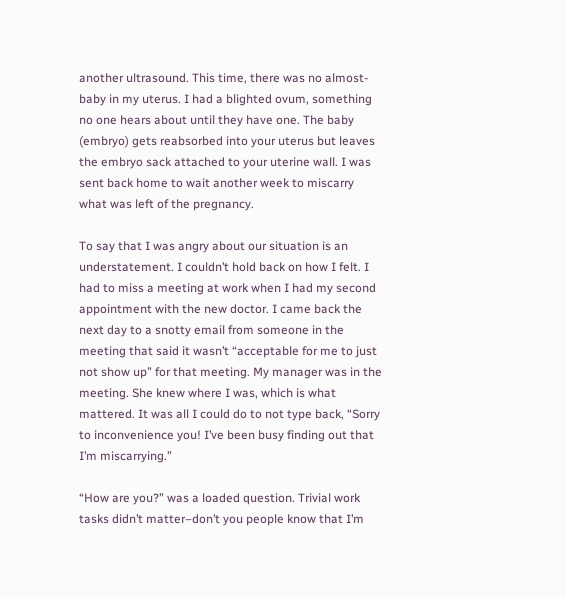another ultrasound. This time, there was no almost-baby in my uterus. I had a blighted ovum, something no one hears about until they have one. The baby (embryo) gets reabsorbed into your uterus but leaves the embryo sack attached to your uterine wall. I was sent back home to wait another week to miscarry what was left of the pregnancy.

To say that I was angry about our situation is an understatement. I couldn’t hold back on how I felt. I had to miss a meeting at work when I had my second appointment with the new doctor. I came back the next day to a snotty email from someone in the meeting that said it wasn’t “acceptable for me to just not show up” for that meeting. My manager was in the meeting. She knew where I was, which is what mattered. It was all I could do to not type back, “Sorry to inconvenience you! I’ve been busy finding out that I’m miscarrying.”

“How are you?” was a loaded question. Trivial work tasks didn’t matter–don’t you people know that I’m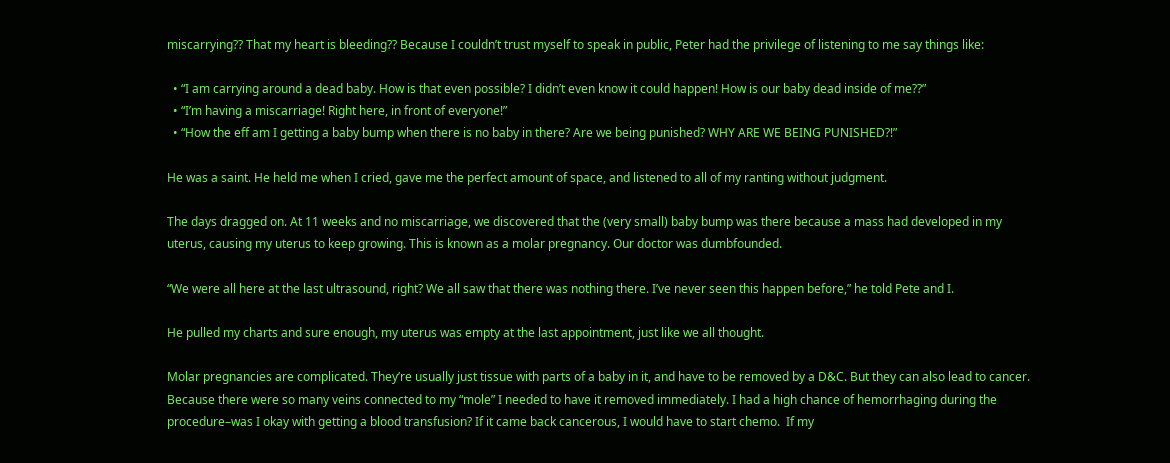miscarrying?? That my heart is bleeding?? Because I couldn’t trust myself to speak in public, Peter had the privilege of listening to me say things like:

  • “I am carrying around a dead baby. How is that even possible? I didn’t even know it could happen! How is our baby dead inside of me??”
  • “I’m having a miscarriage! Right here, in front of everyone!”
  • “How the eff am I getting a baby bump when there is no baby in there? Are we being punished? WHY ARE WE BEING PUNISHED?!”

He was a saint. He held me when I cried, gave me the perfect amount of space, and listened to all of my ranting without judgment.

The days dragged on. At 11 weeks and no miscarriage, we discovered that the (very small) baby bump was there because a mass had developed in my uterus, causing my uterus to keep growing. This is known as a molar pregnancy. Our doctor was dumbfounded.

“We were all here at the last ultrasound, right? We all saw that there was nothing there. I’ve never seen this happen before,” he told Pete and I.

He pulled my charts and sure enough, my uterus was empty at the last appointment, just like we all thought.

Molar pregnancies are complicated. They’re usually just tissue with parts of a baby in it, and have to be removed by a D&C. But they can also lead to cancer. Because there were so many veins connected to my “mole” I needed to have it removed immediately. I had a high chance of hemorrhaging during the procedure–was I okay with getting a blood transfusion? If it came back cancerous, I would have to start chemo.  If my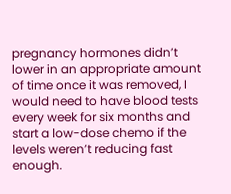pregnancy hormones didn’t lower in an appropriate amount of time once it was removed, I would need to have blood tests every week for six months and start a low-dose chemo if the levels weren’t reducing fast enough.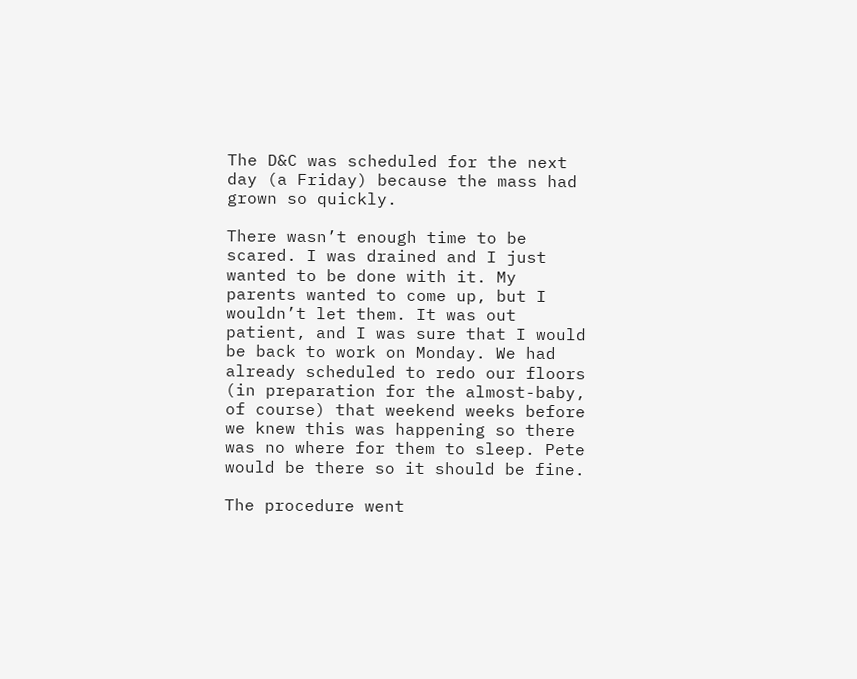The D&C was scheduled for the next day (a Friday) because the mass had grown so quickly.

There wasn’t enough time to be scared. I was drained and I just wanted to be done with it. My parents wanted to come up, but I wouldn’t let them. It was out patient, and I was sure that I would be back to work on Monday. We had already scheduled to redo our floors (in preparation for the almost-baby, of course) that weekend weeks before we knew this was happening so there was no where for them to sleep. Pete would be there so it should be fine.

The procedure went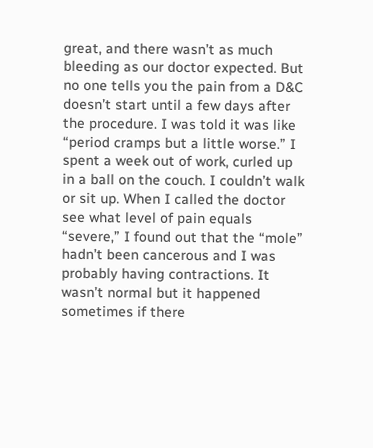great, and there wasn’t as much bleeding as our doctor expected. But no one tells you the pain from a D&C doesn’t start until a few days after the procedure. I was told it was like “period cramps but a little worse.” I spent a week out of work, curled up in a ball on the couch. I couldn’t walk or sit up. When I called the doctor see what level of pain equals “severe,” I found out that the “mole” hadn’t been cancerous and I was probably having contractions. It wasn’t normal but it happened sometimes if there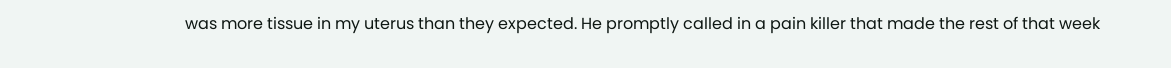was more tissue in my uterus than they expected. He promptly called in a pain killer that made the rest of that week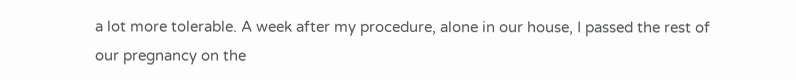a lot more tolerable. A week after my procedure, alone in our house, I passed the rest of our pregnancy on the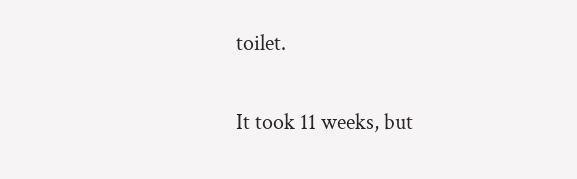toilet.

It took 11 weeks, but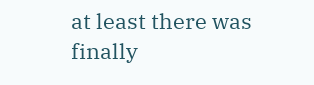at least there was finally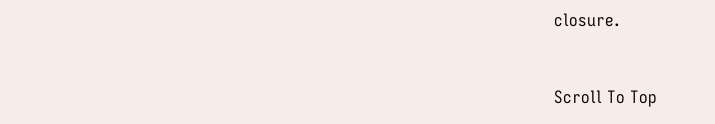closure.


Scroll To Top